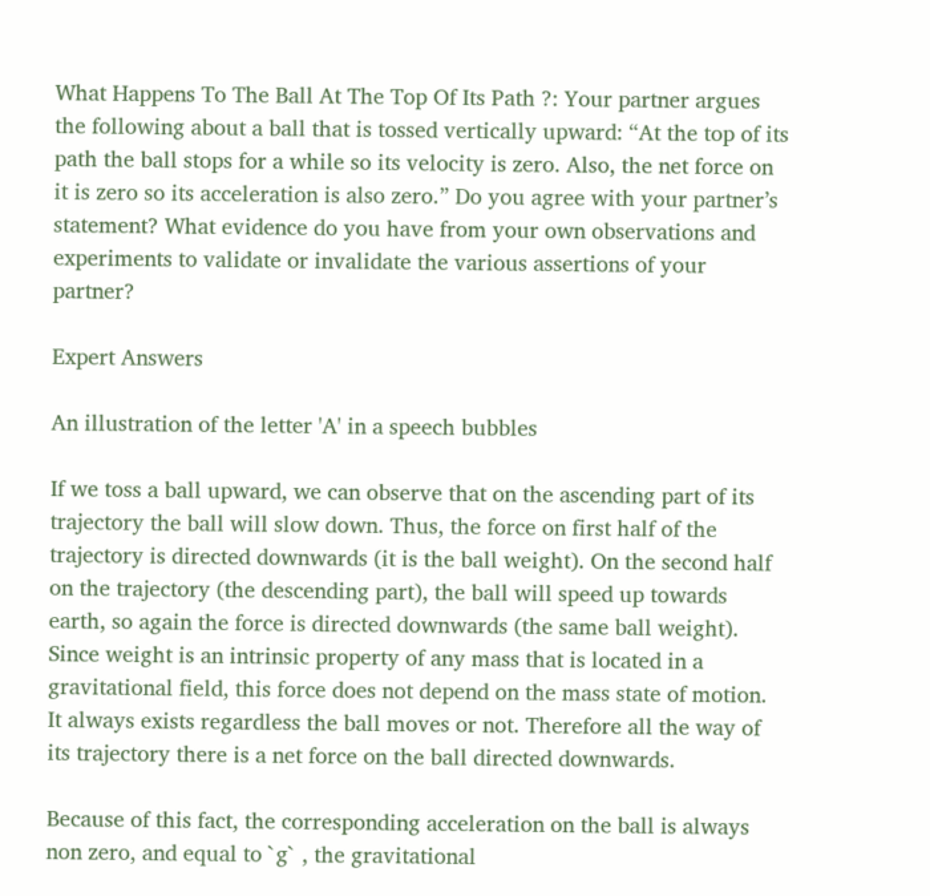What Happens To The Ball At The Top Of Its Path ?: Your partner argues the following about a ball that is tossed vertically upward: “At the top of its path the ball stops for a while so its velocity is zero. Also, the net force on it is zero so its acceleration is also zero.” Do you agree with your partner’s statement? What evidence do you have from your own observations and experiments to validate or invalidate the various assertions of your partner?

Expert Answers

An illustration of the letter 'A' in a speech bubbles

If we toss a ball upward, we can observe that on the ascending part of its trajectory the ball will slow down. Thus, the force on first half of the trajectory is directed downwards (it is the ball weight). On the second half on the trajectory (the descending part), the ball will speed up towards earth, so again the force is directed downwards (the same ball weight). Since weight is an intrinsic property of any mass that is located in a gravitational field, this force does not depend on the mass state of motion. It always exists regardless the ball moves or not. Therefore all the way of its trajectory there is a net force on the ball directed downwards.

Because of this fact, the corresponding acceleration on the ball is always non zero, and equal to `g` , the gravitational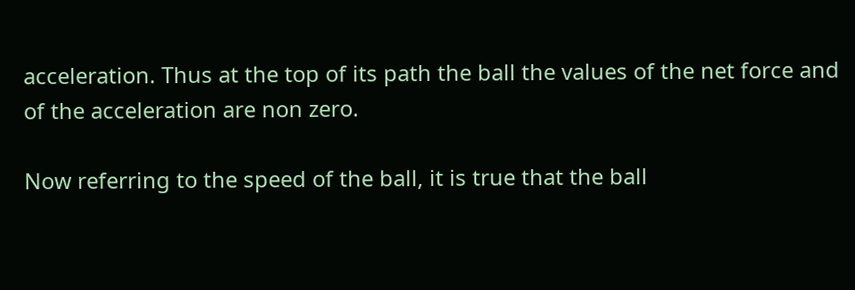acceleration. Thus at the top of its path the ball the values of the net force and of the acceleration are non zero.

Now referring to the speed of the ball, it is true that the ball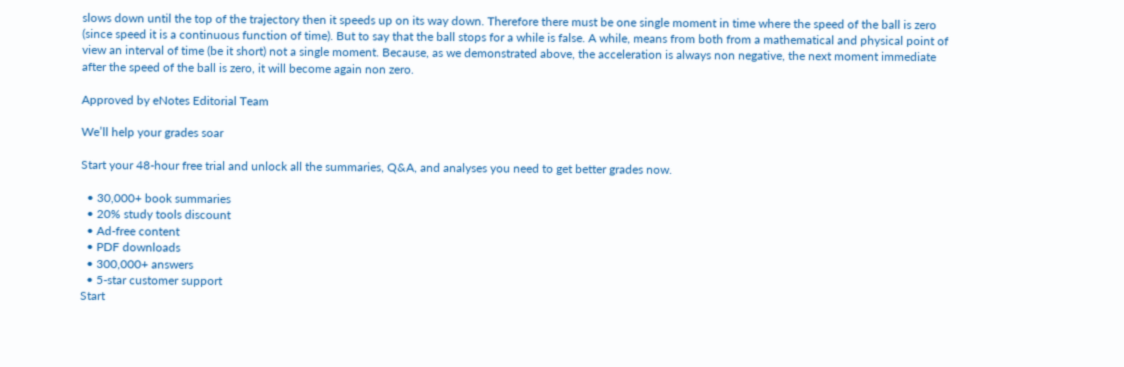slows down until the top of the trajectory then it speeds up on its way down. Therefore there must be one single moment in time where the speed of the ball is zero (since speed it is a continuous function of time). But to say that the ball stops for a while is false. A while, means from both from a mathematical and physical point of view an interval of time (be it short) not a single moment. Because, as we demonstrated above, the acceleration is always non negative, the next moment immediate after the speed of the ball is zero, it will become again non zero.

Approved by eNotes Editorial Team

We’ll help your grades soar

Start your 48-hour free trial and unlock all the summaries, Q&A, and analyses you need to get better grades now.

  • 30,000+ book summaries
  • 20% study tools discount
  • Ad-free content
  • PDF downloads
  • 300,000+ answers
  • 5-star customer support
Start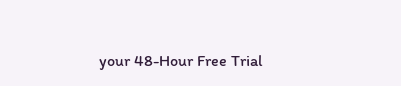your 48-Hour Free Trial